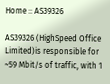Home :: AS39326

AS39326 (HighSpeed Office Limited)is responsible for ~59 Mbit/s of traffic, with 1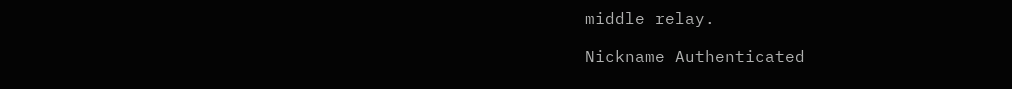middle relay.

Nickname Authenticated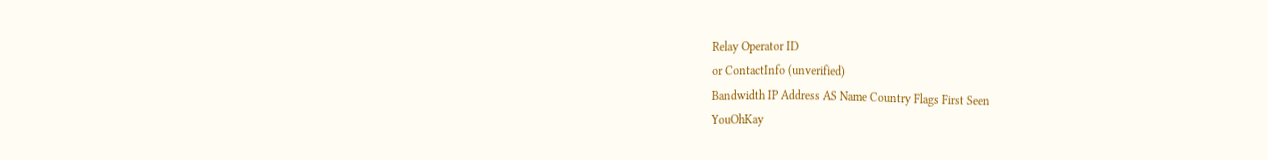Relay Operator ID
or ContactInfo (unverified)
Bandwidth IP Address AS Name Country Flags First Seen
YouOhKay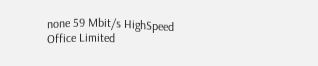none 59 Mbit/s HighSpeed Office Limited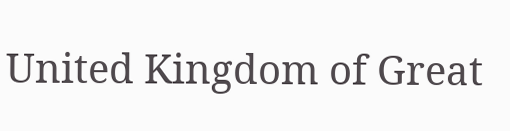United Kingdom of Great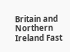Britain and Northern Ireland Fast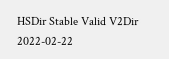HSDir Stable Valid V2Dir 2022-02-22